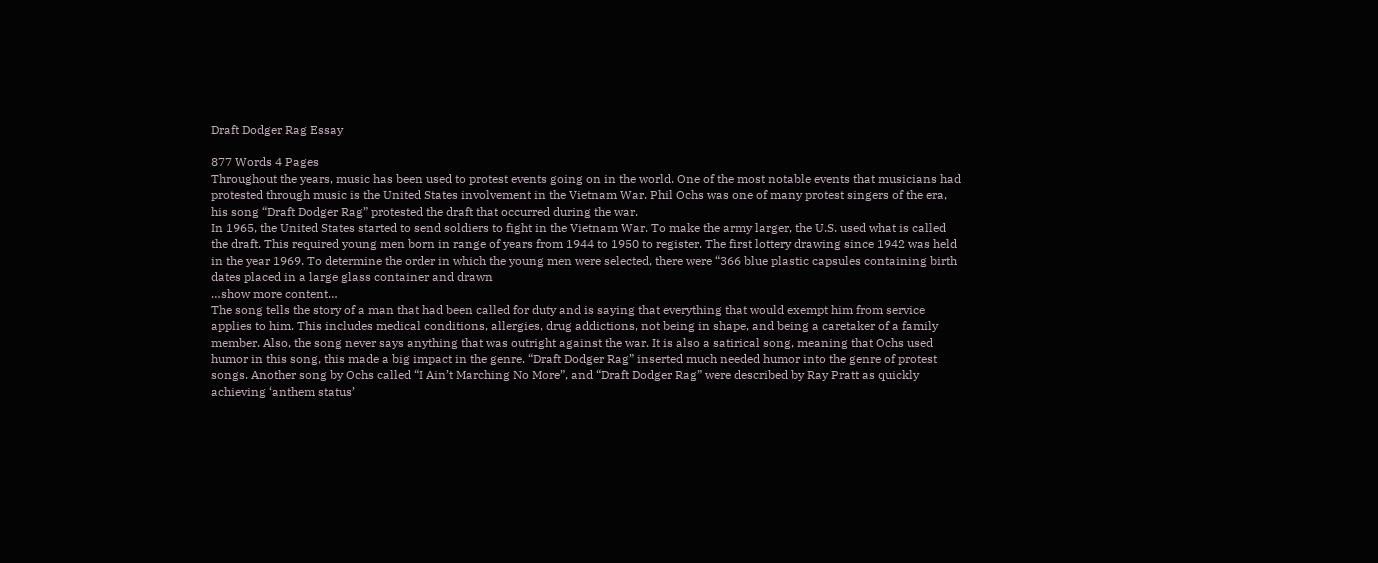Draft Dodger Rag Essay

877 Words 4 Pages
Throughout the years, music has been used to protest events going on in the world. One of the most notable events that musicians had protested through music is the United States involvement in the Vietnam War. Phil Ochs was one of many protest singers of the era, his song “Draft Dodger Rag” protested the draft that occurred during the war.
In 1965, the United States started to send soldiers to fight in the Vietnam War. To make the army larger, the U.S. used what is called the draft. This required young men born in range of years from 1944 to 1950 to register. The first lottery drawing since 1942 was held in the year 1969. To determine the order in which the young men were selected, there were “366 blue plastic capsules containing birth dates placed in a large glass container and drawn
…show more content…
The song tells the story of a man that had been called for duty and is saying that everything that would exempt him from service applies to him. This includes medical conditions, allergies, drug addictions, not being in shape, and being a caretaker of a family member. Also, the song never says anything that was outright against the war. It is also a satirical song, meaning that Ochs used humor in this song, this made a big impact in the genre. “Draft Dodger Rag” inserted much needed humor into the genre of protest songs. Another song by Ochs called “I Ain’t Marching No More”, and “Draft Dodger Rag” were described by Ray Pratt as quickly achieving ‘anthem status’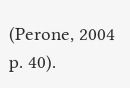(Perone, 2004 p. 40).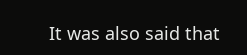It was also said that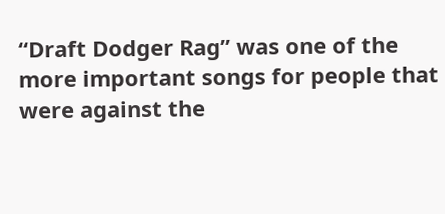“Draft Dodger Rag” was one of the more important songs for people that were against the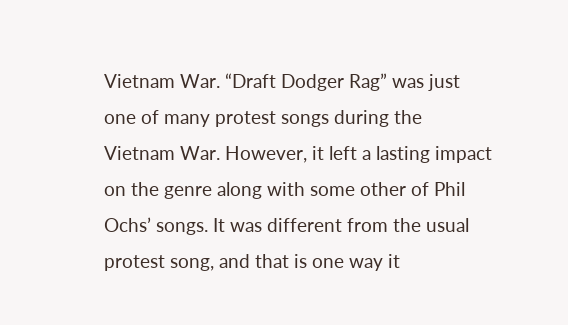Vietnam War. “Draft Dodger Rag” was just one of many protest songs during the Vietnam War. However, it left a lasting impact on the genre along with some other of Phil Ochs’ songs. It was different from the usual protest song, and that is one way it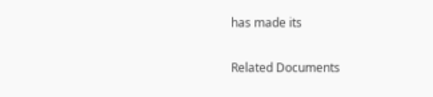has made its

Related Documents